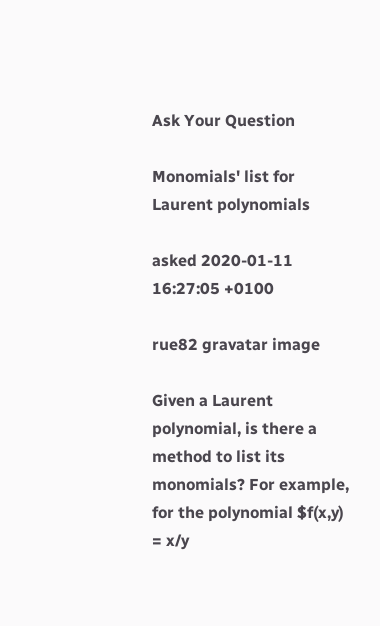Ask Your Question

Monomials' list for Laurent polynomials

asked 2020-01-11 16:27:05 +0100

rue82 gravatar image

Given a Laurent polynomial, is there a method to list its monomials? For example, for the polynomial $f(x,y) = x/y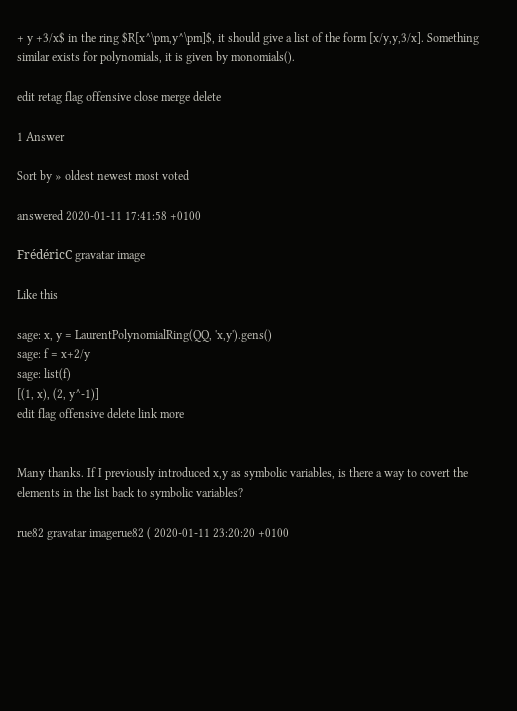+ y +3/x$ in the ring $R[x^\pm,y^\pm]$, it should give a list of the form [x/y,y,3/x]. Something similar exists for polynomials, it is given by monomials().

edit retag flag offensive close merge delete

1 Answer

Sort by » oldest newest most voted

answered 2020-01-11 17:41:58 +0100

FrédéricC gravatar image

Like this

sage: x, y = LaurentPolynomialRing(QQ, 'x,y').gens()
sage: f = x+2/y
sage: list(f)
[(1, x), (2, y^-1)]
edit flag offensive delete link more


Many thanks. If I previously introduced x,y as symbolic variables, is there a way to covert the elements in the list back to symbolic variables?

rue82 gravatar imagerue82 ( 2020-01-11 23:20:20 +0100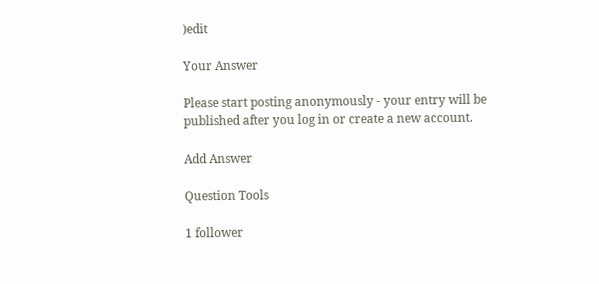)edit

Your Answer

Please start posting anonymously - your entry will be published after you log in or create a new account.

Add Answer

Question Tools

1 follower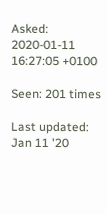Asked: 2020-01-11 16:27:05 +0100

Seen: 201 times

Last updated: Jan 11 '20